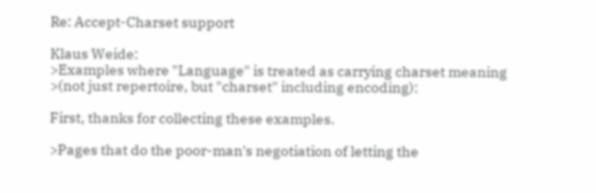Re: Accept-Charset support

Klaus Weide:
>Examples where "Language" is treated as carrying charset meaning
>(not just repertoire, but "charset" including encoding):

First, thanks for collecting these examples.

>Pages that do the poor-man's negotiation of letting the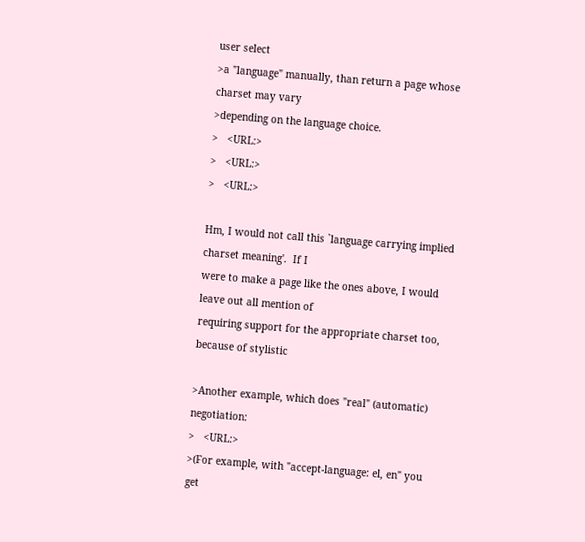user select
>a "language" manually, than return a page whose charset may vary
>depending on the language choice.
>   <URL:>
>   <URL:>
>   <URL:>

Hm, I would not call this `language carrying implied charset meaning'.  If I
were to make a page like the ones above, I would leave out all mention of
requiring support for the appropriate charset too, because of stylistic

>Another example, which does "real" (automatic) negotiation:
>   <URL:>
>(For example, with "accept-language: el, en" you get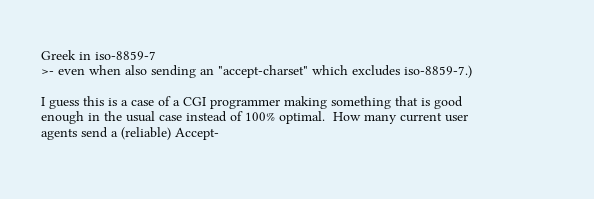Greek in iso-8859-7
>- even when also sending an "accept-charset" which excludes iso-8859-7.)

I guess this is a case of a CGI programmer making something that is good
enough in the usual case instead of 100% optimal.  How many current user
agents send a (reliable) Accept-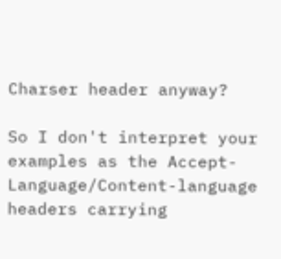Charser header anyway?

So I don't interpret your examples as the Accept-Language/Content-language
headers carrying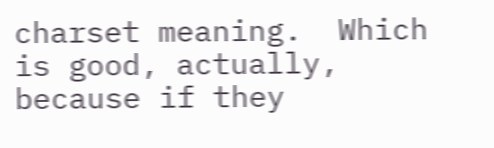charset meaning.  Which is good, actually, because if they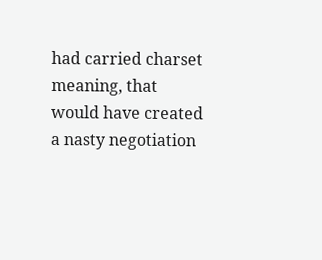had carried charset meaning, that would have created a nasty negotiation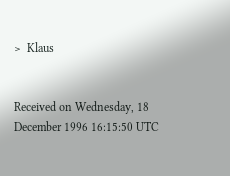>  Klaus


Received on Wednesday, 18 December 1996 16:15:50 UTC